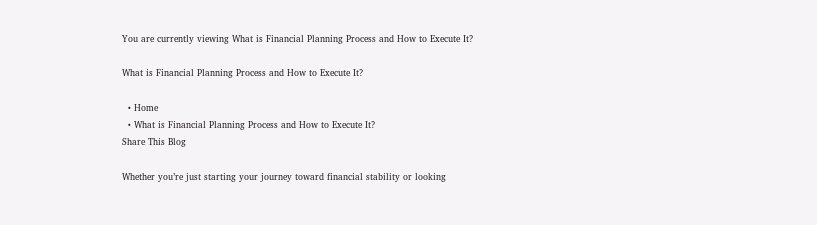You are currently viewing What is Financial Planning Process and How to Execute It?

What is Financial Planning Process and How to Execute It?

  • Home
  • What is Financial Planning Process and How to Execute It?
Share This Blog

Whether you’re just starting your journey toward financial stability or looking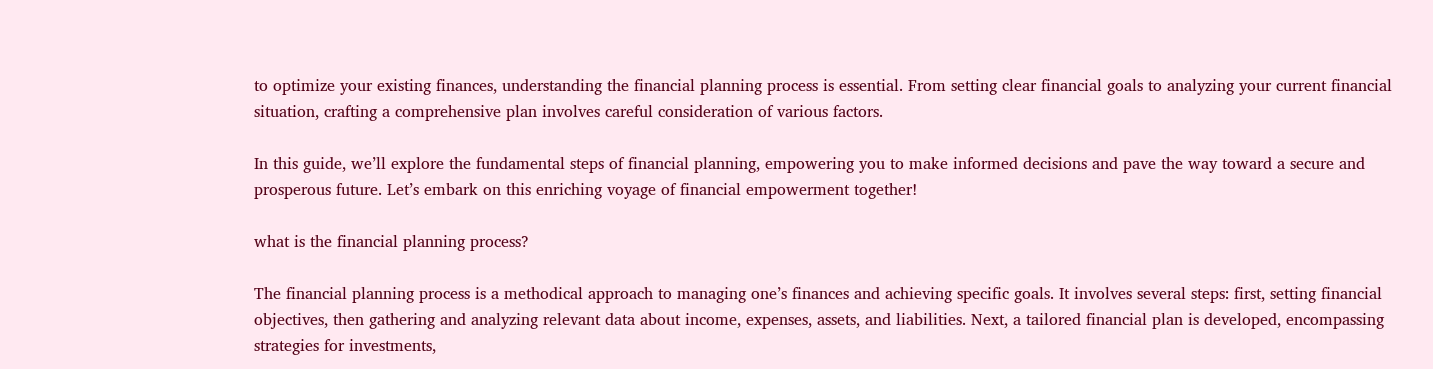to optimize your existing finances, understanding the financial planning process is essential. From setting clear financial goals to analyzing your current financial situation, crafting a comprehensive plan involves careful consideration of various factors.

In this guide, we’ll explore the fundamental steps of financial planning, empowering you to make informed decisions and pave the way toward a secure and prosperous future. Let’s embark on this enriching voyage of financial empowerment together!

what is the financial planning process?

The financial planning process is a methodical approach to managing one’s finances and achieving specific goals. It involves several steps: first, setting financial objectives, then gathering and analyzing relevant data about income, expenses, assets, and liabilities. Next, a tailored financial plan is developed, encompassing strategies for investments,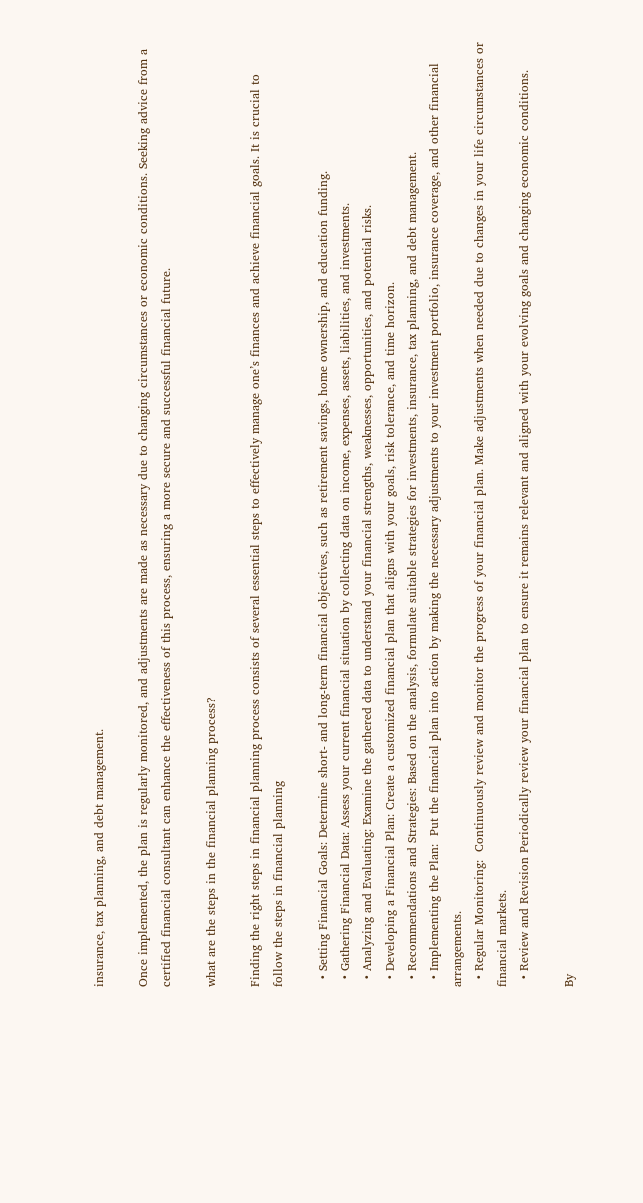insurance, tax planning, and debt management.

Once implemented, the plan is regularly monitored, and adjustments are made as necessary due to changing circumstances or economic conditions. Seeking advice from a certified financial consultant can enhance the effectiveness of this process, ensuring a more secure and successful financial future.

what are the steps in the financial planning process?

Finding the right steps in financial planning process consists of several essential steps to effectively manage one’s finances and achieve financial goals. It is crucial to follow the steps in financial planning

  • Setting Financial Goals: Determine short- and long-term financial objectives, such as retirement savings, home ownership, and education funding.
  • Gathering Financial Data: Assess your current financial situation by collecting data on income, expenses, assets, liabilities, and investments.
  • Analyzing and Evaluating: Examine the gathered data to understand your financial strengths, weaknesses, opportunities, and potential risks.
  • Developing a Financial Plan: Create a customized financial plan that aligns with your goals, risk tolerance, and time horizon.
  • Recommendations and Strategies: Based on the analysis, formulate suitable strategies for investments, insurance, tax planning, and debt management.
  • Implementing the Plan:  Put the financial plan into action by making the necessary adjustments to your investment portfolio, insurance coverage, and other financial arrangements.
  • Regular Monitoring:  Continuously review and monitor the progress of your financial plan. Make adjustments when needed due to changes in your life circumstances or financial markets.
  • Review and Revision Periodically review your financial plan to ensure it remains relevant and aligned with your evolving goals and changing economic conditions.

By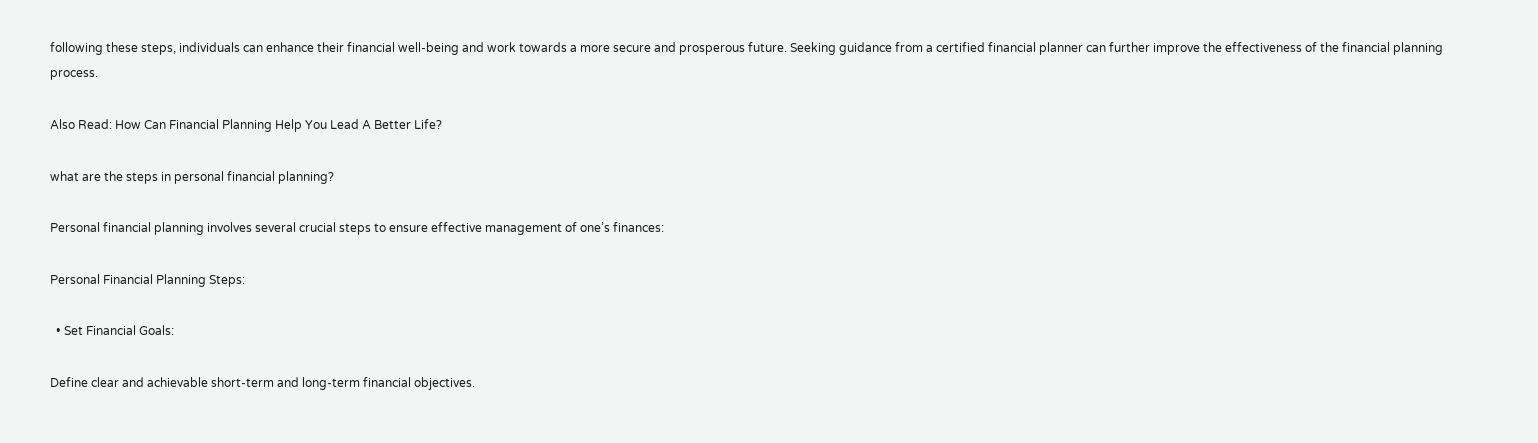following these steps, individuals can enhance their financial well-being and work towards a more secure and prosperous future. Seeking guidance from a certified financial planner can further improve the effectiveness of the financial planning process.

Also Read: How Can Financial Planning Help You Lead A Better Life?

what are the steps in personal financial planning?

Personal financial planning involves several crucial steps to ensure effective management of one’s finances:

Personal Financial Planning Steps:

  • Set Financial Goals:

Define clear and achievable short-term and long-term financial objectives.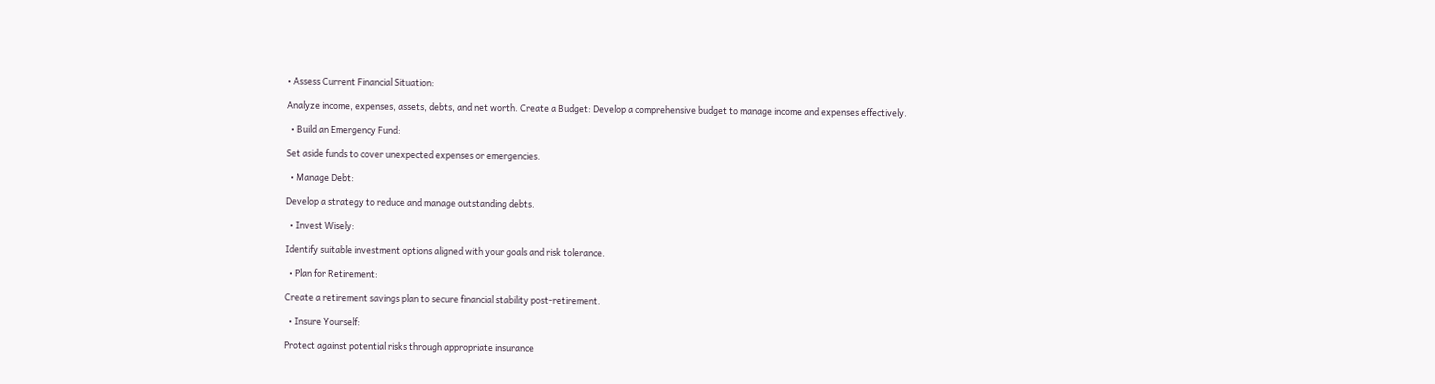• Assess Current Financial Situation:

Analyze income, expenses, assets, debts, and net worth. Create a Budget: Develop a comprehensive budget to manage income and expenses effectively.

  • Build an Emergency Fund:

Set aside funds to cover unexpected expenses or emergencies.

  • Manage Debt:

Develop a strategy to reduce and manage outstanding debts.

  • Invest Wisely:

Identify suitable investment options aligned with your goals and risk tolerance.

  • Plan for Retirement:

Create a retirement savings plan to secure financial stability post-retirement.

  • Insure Yourself:

Protect against potential risks through appropriate insurance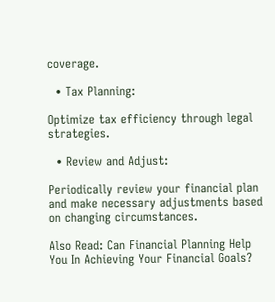coverage.

  • Tax Planning:

Optimize tax efficiency through legal strategies.

  • Review and Adjust:

Periodically review your financial plan and make necessary adjustments based on changing circumstances.

Also Read: Can Financial Planning Help You In Achieving Your Financial Goals?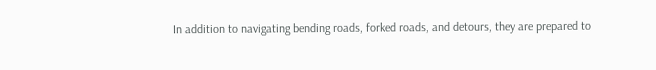In addition to navigating bending roads, forked roads, and detours, they are prepared to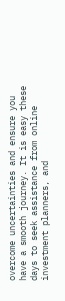overcome uncertainties and ensure you have a smooth journey. It is easy these days to seek assistance from online investment planners, and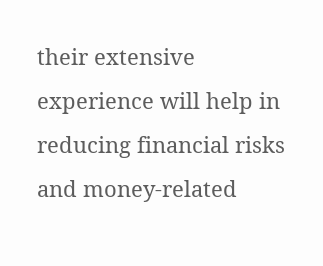their extensive experience will help in reducing financial risks and money-related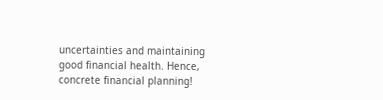uncertainties and maintaining good financial health. Hence, concrete financial planning!